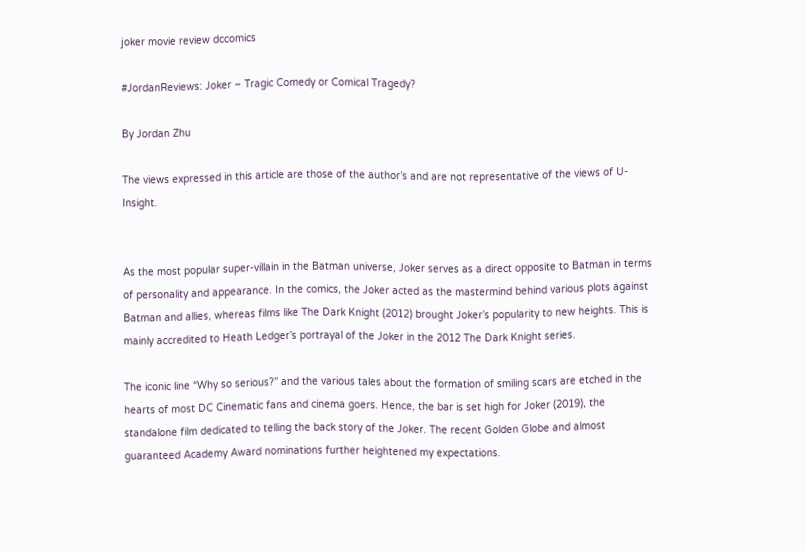joker movie review dccomics

#JordanReviews: Joker – Tragic Comedy or Comical Tragedy?

By Jordan Zhu

The views expressed in this article are those of the author’s and are not representative of the views of U-Insight.


As the most popular super-villain in the Batman universe, Joker serves as a direct opposite to Batman in terms of personality and appearance. In the comics, the Joker acted as the mastermind behind various plots against Batman and allies, whereas films like The Dark Knight (2012) brought Joker’s popularity to new heights. This is mainly accredited to Heath Ledger’s portrayal of the Joker in the 2012 The Dark Knight series.

The iconic line “Why so serious?” and the various tales about the formation of smiling scars are etched in the hearts of most DC Cinematic fans and cinema goers. Hence, the bar is set high for Joker (2019), the standalone film dedicated to telling the back story of the Joker. The recent Golden Globe and almost guaranteed Academy Award nominations further heightened my expectations.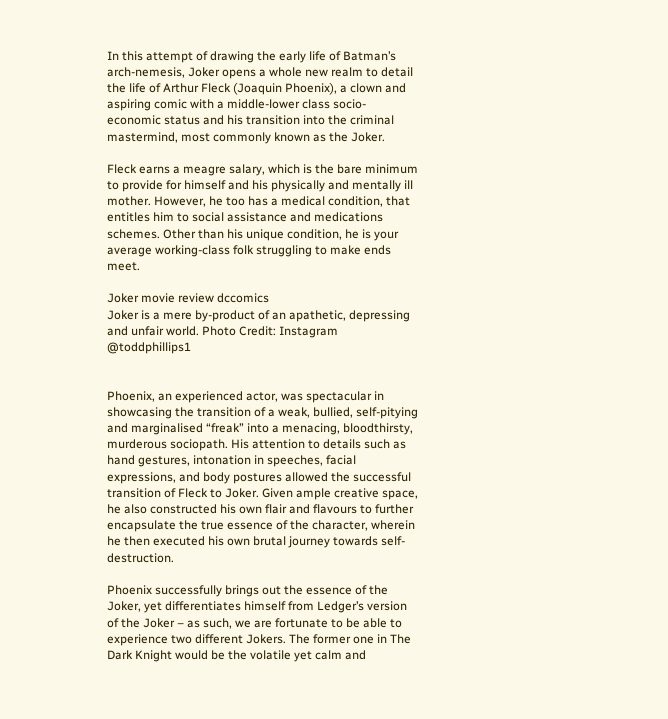In this attempt of drawing the early life of Batman’s arch-nemesis, Joker opens a whole new realm to detail the life of Arthur Fleck (Joaquin Phoenix), a clown and aspiring comic with a middle-lower class socio-economic status and his transition into the criminal mastermind, most commonly known as the Joker.

Fleck earns a meagre salary, which is the bare minimum to provide for himself and his physically and mentally ill mother. However, he too has a medical condition, that entitles him to social assistance and medications schemes. Other than his unique condition, he is your average working-class folk struggling to make ends meet.

Joker movie review dccomics
Joker is a mere by-product of an apathetic, depressing and unfair world. Photo Credit: Instagram @toddphillips1


Phoenix, an experienced actor, was spectacular in showcasing the transition of a weak, bullied, self-pitying and marginalised “freak” into a menacing, bloodthirsty, murderous sociopath. His attention to details such as hand gestures, intonation in speeches, facial expressions, and body postures allowed the successful transition of Fleck to Joker. Given ample creative space, he also constructed his own flair and flavours to further encapsulate the true essence of the character, wherein he then executed his own brutal journey towards self-destruction.

Phoenix successfully brings out the essence of the Joker, yet differentiates himself from Ledger’s version of the Joker – as such, we are fortunate to be able to experience two different Jokers. The former one in The Dark Knight would be the volatile yet calm and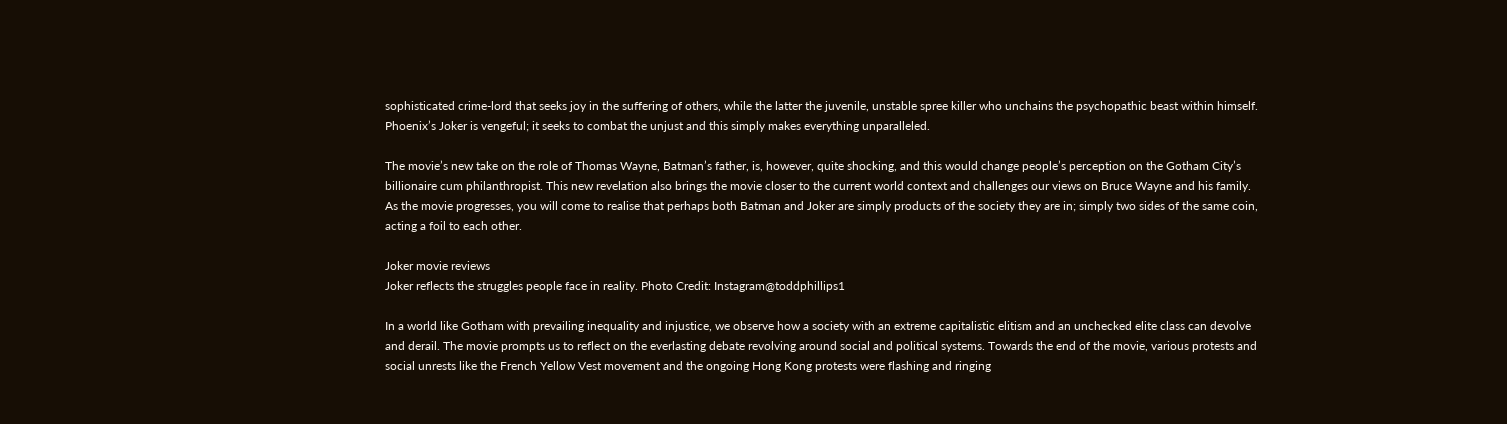sophisticated crime-lord that seeks joy in the suffering of others, while the latter the juvenile, unstable spree killer who unchains the psychopathic beast within himself. Phoenix’s Joker is vengeful; it seeks to combat the unjust and this simply makes everything unparalleled.

The movie’s new take on the role of Thomas Wayne, Batman’s father, is, however, quite shocking, and this would change people’s perception on the Gotham City’s billionaire cum philanthropist. This new revelation also brings the movie closer to the current world context and challenges our views on Bruce Wayne and his family. As the movie progresses, you will come to realise that perhaps both Batman and Joker are simply products of the society they are in; simply two sides of the same coin, acting a foil to each other.

Joker movie reviews
Joker reflects the struggles people face in reality. Photo Credit: Instagram@toddphillips1

In a world like Gotham with prevailing inequality and injustice, we observe how a society with an extreme capitalistic elitism and an unchecked elite class can devolve and derail. The movie prompts us to reflect on the everlasting debate revolving around social and political systems. Towards the end of the movie, various protests and social unrests like the French Yellow Vest movement and the ongoing Hong Kong protests were flashing and ringing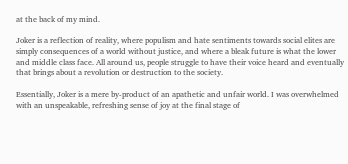at the back of my mind.

Joker is a reflection of reality, where populism and hate sentiments towards social elites are simply consequences of a world without justice, and where a bleak future is what the lower and middle class face. All around us, people struggle to have their voice heard and eventually that brings about a revolution or destruction to the society.

Essentially, Joker is a mere by-product of an apathetic and unfair world. I was overwhelmed with an unspeakable, refreshing sense of joy at the final stage of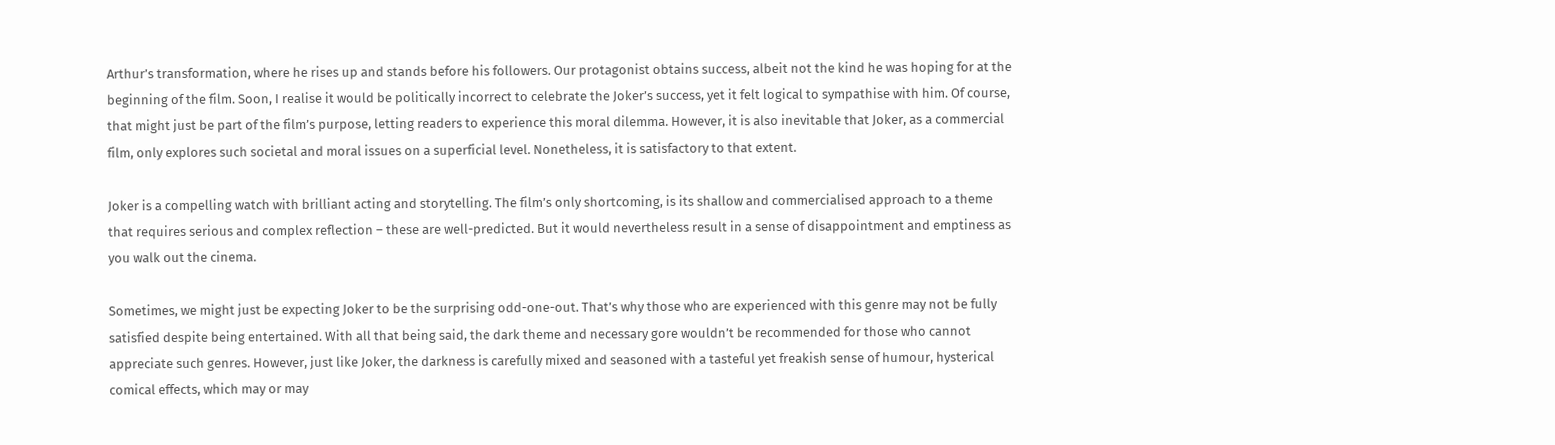Arthur’s transformation, where he rises up and stands before his followers. Our protagonist obtains success, albeit not the kind he was hoping for at the beginning of the film. Soon, I realise it would be politically incorrect to celebrate the Joker’s success, yet it felt logical to sympathise with him. Of course, that might just be part of the film’s purpose, letting readers to experience this moral dilemma. However, it is also inevitable that Joker, as a commercial film, only explores such societal and moral issues on a superficial level. Nonetheless, it is satisfactory to that extent.

Joker is a compelling watch with brilliant acting and storytelling. The film’s only shortcoming, is its shallow and commercialised approach to a theme that requires serious and complex reflection – these are well-predicted. But it would nevertheless result in a sense of disappointment and emptiness as you walk out the cinema.

Sometimes, we might just be expecting Joker to be the surprising odd-one-out. That’s why those who are experienced with this genre may not be fully satisfied despite being entertained. With all that being said, the dark theme and necessary gore wouldn’t be recommended for those who cannot appreciate such genres. However, just like Joker, the darkness is carefully mixed and seasoned with a tasteful yet freakish sense of humour, hysterical comical effects, which may or may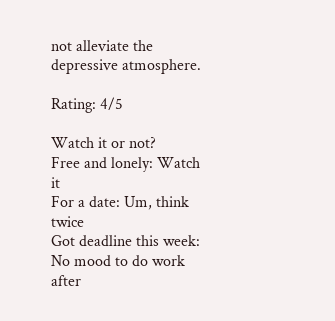not alleviate the depressive atmosphere.

Rating: 4/5

Watch it or not?
Free and lonely: Watch it
For a date: Um, think twice
Got deadline this week: No mood to do work after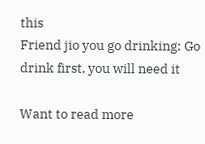this
Friend jio you go drinking: Go drink first, you will need it

Want to read more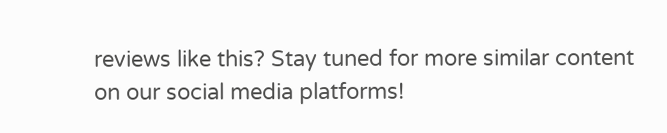reviews like this? Stay tuned for more similar content on our social media platforms!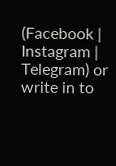(Facebook | Instagram | Telegram) or write in to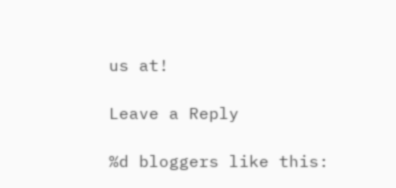us at!

Leave a Reply

%d bloggers like this: